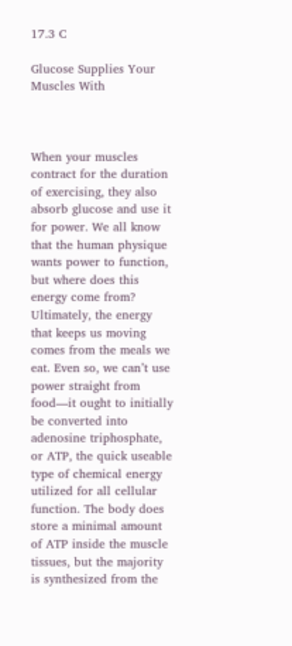17.3 C

Glucose Supplies Your Muscles With



When your muscles contract for the duration of exercising, they also absorb glucose and use it for power. We all know that the human physique wants power to function, but where does this energy come from? Ultimately, the energy that keeps us moving comes from the meals we eat. Even so, we can’t use power straight from food—it ought to initially be converted into adenosine triphosphate, or ATP, the quick useable type of chemical energy utilized for all cellular function. The body does store a minimal amount of ATP inside the muscle tissues, but the majority is synthesized from the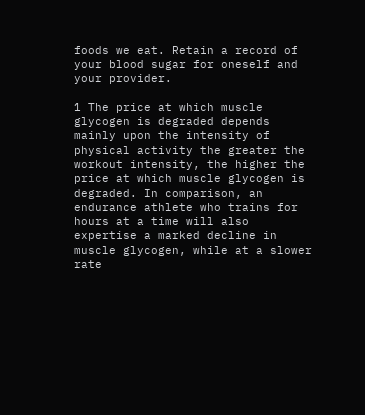foods we eat. Retain a record of your blood sugar for oneself and your provider.

1 The price at which muscle glycogen is degraded depends mainly upon the intensity of physical activity the greater the workout intensity, the higher the price at which muscle glycogen is degraded. In comparison, an endurance athlete who trains for hours at a time will also expertise a marked decline in muscle glycogen, while at a slower rate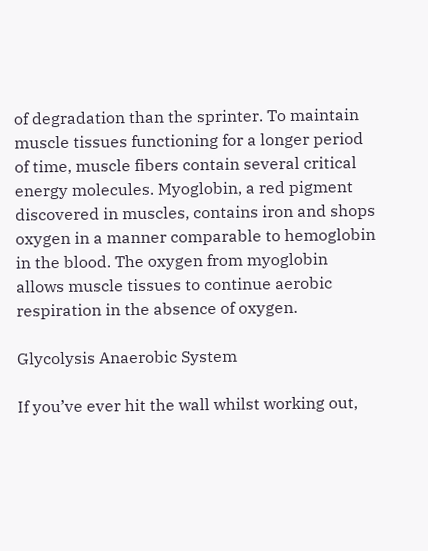of degradation than the sprinter. To maintain muscle tissues functioning for a longer period of time, muscle fibers contain several critical energy molecules. Myoglobin, a red pigment discovered in muscles, contains iron and shops oxygen in a manner comparable to hemoglobin in the blood. The oxygen from myoglobin allows muscle tissues to continue aerobic respiration in the absence of oxygen.

Glycolysis Anaerobic System

If you’ve ever hit the wall whilst working out,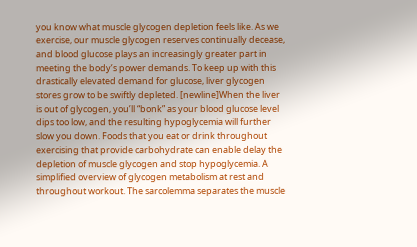you know what muscle glycogen depletion feels like. As we exercise, our muscle glycogen reserves continually decease, and blood glucose plays an increasingly greater part in meeting the body’s power demands. To keep up with this drastically elevated demand for glucose, liver glycogen stores grow to be swiftly depleted. [newline]When the liver is out of glycogen, you’ll “bonk” as your blood glucose level dips too low, and the resulting hypoglycemia will further slow you down. Foods that you eat or drink throughout exercising that provide carbohydrate can enable delay the depletion of muscle glycogen and stop hypoglycemia. A simplified overview of glycogen metabolism at rest and throughout workout. The sarcolemma separates the muscle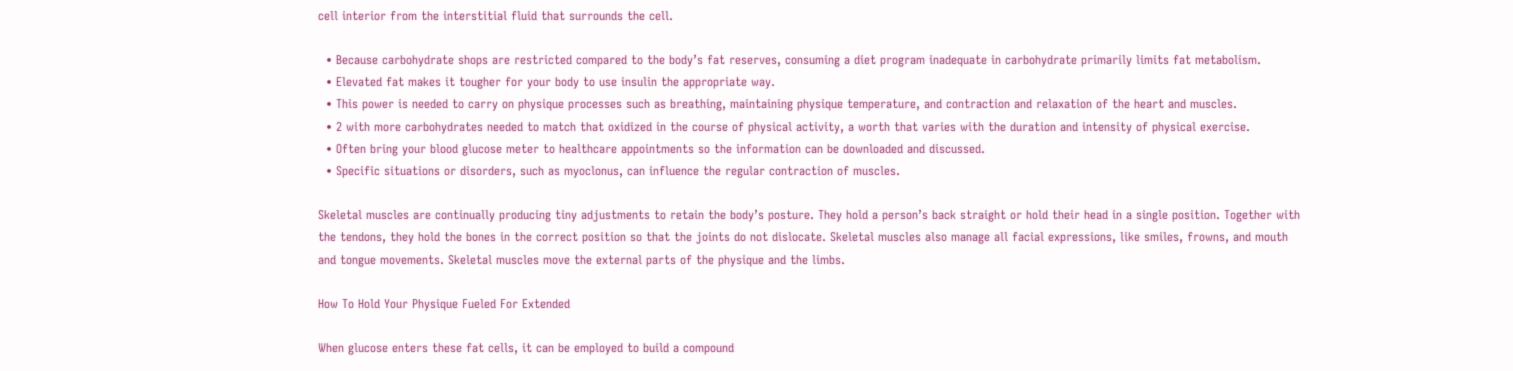cell interior from the interstitial fluid that surrounds the cell.

  • Because carbohydrate shops are restricted compared to the body’s fat reserves, consuming a diet program inadequate in carbohydrate primarily limits fat metabolism.
  • Elevated fat makes it tougher for your body to use insulin the appropriate way.
  • This power is needed to carry on physique processes such as breathing, maintaining physique temperature, and contraction and relaxation of the heart and muscles.
  • 2 with more carbohydrates needed to match that oxidized in the course of physical activity, a worth that varies with the duration and intensity of physical exercise.
  • Often bring your blood glucose meter to healthcare appointments so the information can be downloaded and discussed.
  • Specific situations or disorders, such as myoclonus, can influence the regular contraction of muscles.

Skeletal muscles are continually producing tiny adjustments to retain the body’s posture. They hold a person’s back straight or hold their head in a single position. Together with the tendons, they hold the bones in the correct position so that the joints do not dislocate. Skeletal muscles also manage all facial expressions, like smiles, frowns, and mouth and tongue movements. Skeletal muscles move the external parts of the physique and the limbs.

How To Hold Your Physique Fueled For Extended

When glucose enters these fat cells, it can be employed to build a compound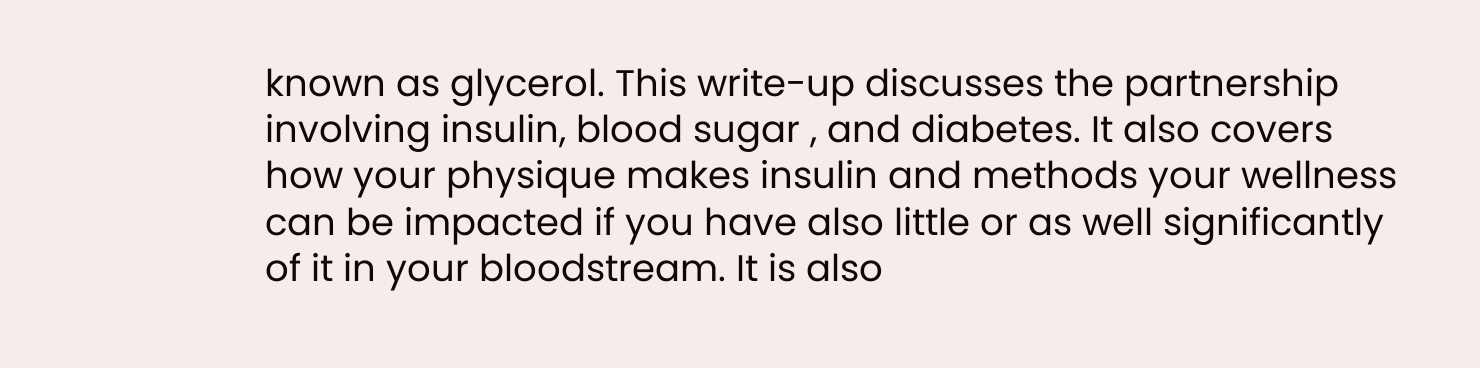known as glycerol. This write-up discusses the partnership involving insulin, blood sugar , and diabetes. It also covers how your physique makes insulin and methods your wellness can be impacted if you have also little or as well significantly of it in your bloodstream. It is also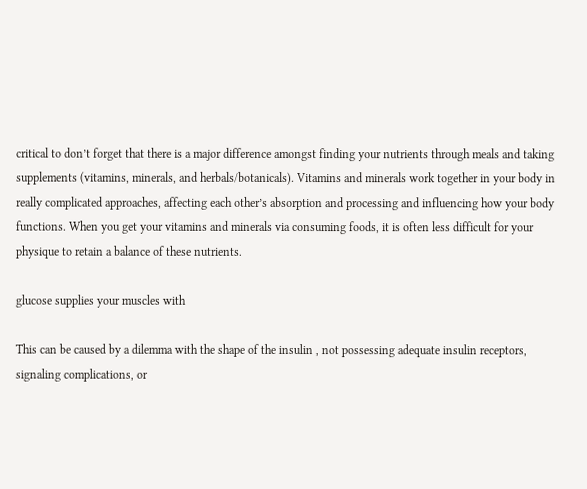critical to don’t forget that there is a major difference amongst finding your nutrients through meals and taking supplements (vitamins, minerals, and herbals/botanicals). Vitamins and minerals work together in your body in really complicated approaches, affecting each other’s absorption and processing and influencing how your body functions. When you get your vitamins and minerals via consuming foods, it is often less difficult for your physique to retain a balance of these nutrients.

glucose supplies your muscles with

This can be caused by a dilemma with the shape of the insulin , not possessing adequate insulin receptors, signaling complications, or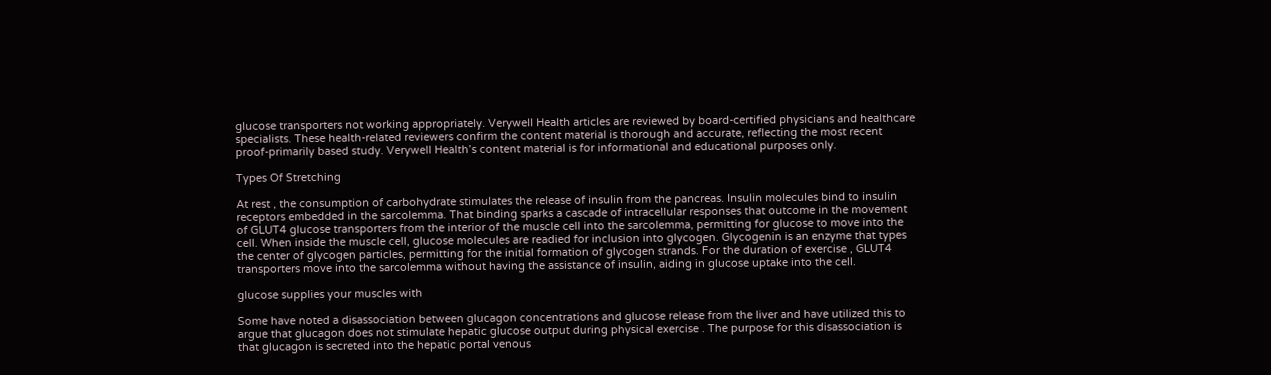glucose transporters not working appropriately. Verywell Health articles are reviewed by board-certified physicians and healthcare specialists. These health-related reviewers confirm the content material is thorough and accurate, reflecting the most recent proof-primarily based study. Verywell Health’s content material is for informational and educational purposes only.

Types Of Stretching

At rest , the consumption of carbohydrate stimulates the release of insulin from the pancreas. Insulin molecules bind to insulin receptors embedded in the sarcolemma. That binding sparks a cascade of intracellular responses that outcome in the movement of GLUT4 glucose transporters from the interior of the muscle cell into the sarcolemma, permitting for glucose to move into the cell. When inside the muscle cell, glucose molecules are readied for inclusion into glycogen. Glycogenin is an enzyme that types the center of glycogen particles, permitting for the initial formation of glycogen strands. For the duration of exercise , GLUT4 transporters move into the sarcolemma without having the assistance of insulin, aiding in glucose uptake into the cell.

glucose supplies your muscles with

Some have noted a disassociation between glucagon concentrations and glucose release from the liver and have utilized this to argue that glucagon does not stimulate hepatic glucose output during physical exercise . The purpose for this disassociation is that glucagon is secreted into the hepatic portal venous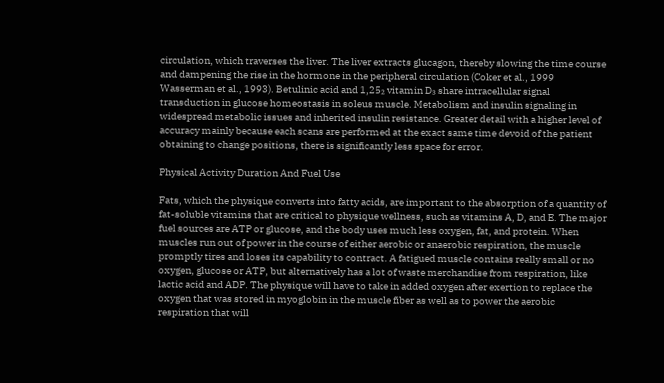circulation, which traverses the liver. The liver extracts glucagon, thereby slowing the time course and dampening the rise in the hormone in the peripheral circulation (Coker et al., 1999 Wasserman et al., 1993). Betulinic acid and 1,25₂ vitamin D₃ share intracellular signal transduction in glucose homeostasis in soleus muscle. Metabolism and insulin signaling in widespread metabolic issues and inherited insulin resistance. Greater detail with a higher level of accuracy mainly because each scans are performed at the exact same time devoid of the patient obtaining to change positions, there is significantly less space for error.

Physical Activity Duration And Fuel Use

Fats, which the physique converts into fatty acids, are important to the absorption of a quantity of fat-soluble vitamins that are critical to physique wellness, such as vitamins A, D, and E. The major fuel sources are ATP or glucose, and the body uses much less oxygen, fat, and protein. When muscles run out of power in the course of either aerobic or anaerobic respiration, the muscle promptly tires and loses its capability to contract. A fatigued muscle contains really small or no oxygen, glucose or ATP, but alternatively has a lot of waste merchandise from respiration, like lactic acid and ADP. The physique will have to take in added oxygen after exertion to replace the oxygen that was stored in myoglobin in the muscle fiber as well as to power the aerobic respiration that will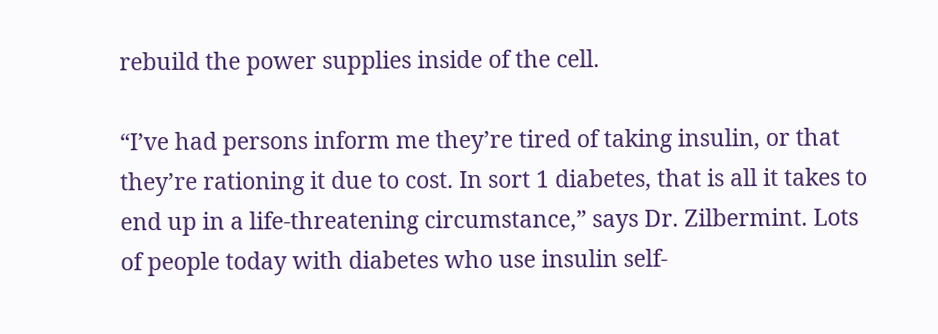rebuild the power supplies inside of the cell.

“I’ve had persons inform me they’re tired of taking insulin, or that they’re rationing it due to cost. In sort 1 diabetes, that is all it takes to end up in a life-threatening circumstance,” says Dr. Zilbermint. Lots of people today with diabetes who use insulin self-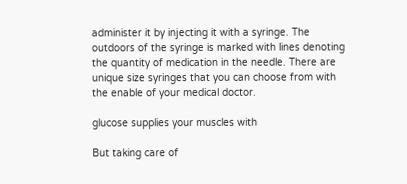administer it by injecting it with a syringe. The outdoors of the syringe is marked with lines denoting the quantity of medication in the needle. There are unique size syringes that you can choose from with the enable of your medical doctor.

glucose supplies your muscles with

But taking care of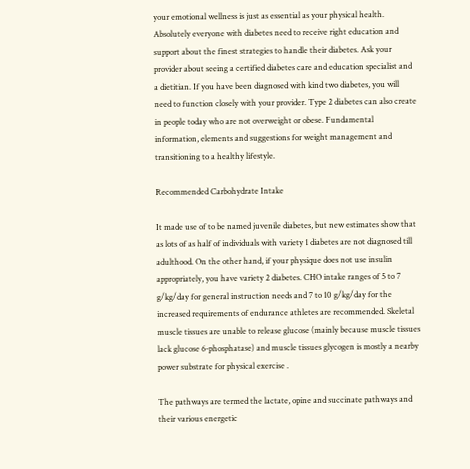your emotional wellness is just as essential as your physical health. Absolutely everyone with diabetes need to receive right education and support about the finest strategies to handle their diabetes. Ask your provider about seeing a certified diabetes care and education specialist and a dietitian. If you have been diagnosed with kind two diabetes, you will need to function closely with your provider. Type 2 diabetes can also create in people today who are not overweight or obese. Fundamental information, elements and suggestions for weight management and transitioning to a healthy lifestyle.

Recommended Carbohydrate Intake

It made use of to be named juvenile diabetes, but new estimates show that as lots of as half of individuals with variety 1 diabetes are not diagnosed till adulthood. On the other hand, if your physique does not use insulin appropriately, you have variety 2 diabetes. CHO intake ranges of 5 to 7 g/kg/day for general instruction needs and 7 to 10 g/kg/day for the increased requirements of endurance athletes are recommended. Skeletal muscle tissues are unable to release glucose (mainly because muscle tissues lack glucose 6-phosphatase) and muscle tissues glycogen is mostly a nearby power substrate for physical exercise .

The pathways are termed the lactate, opine and succinate pathways and their various energetic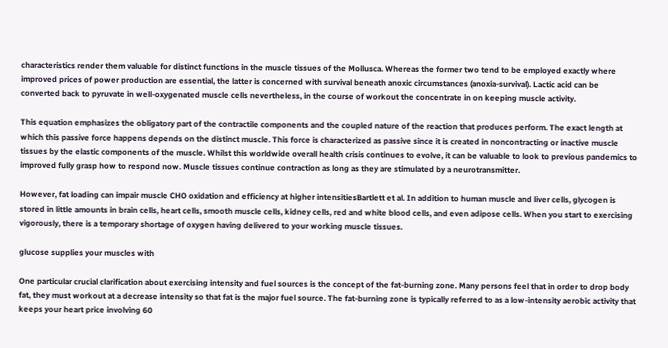characteristics render them valuable for distinct functions in the muscle tissues of the Mollusca. Whereas the former two tend to be employed exactly where improved prices of power production are essential, the latter is concerned with survival beneath anoxic circumstances (anoxia-survival). Lactic acid can be converted back to pyruvate in well-oxygenated muscle cells nevertheless, in the course of workout the concentrate in on keeping muscle activity.

This equation emphasizes the obligatory part of the contractile components and the coupled nature of the reaction that produces perform. The exact length at which this passive force happens depends on the distinct muscle. This force is characterized as passive since it is created in noncontracting or inactive muscle tissues by the elastic components of the muscle. Whilst this worldwide overall health crisis continues to evolve, it can be valuable to look to previous pandemics to improved fully grasp how to respond now. Muscle tissues continue contraction as long as they are stimulated by a neurotransmitter.

However, fat loading can impair muscle CHO oxidation and efficiency at higher intensitiesBartlett et al. In addition to human muscle and liver cells, glycogen is stored in little amounts in brain cells, heart cells, smooth muscle cells, kidney cells, red and white blood cells, and even adipose cells. When you start to exercising vigorously, there is a temporary shortage of oxygen having delivered to your working muscle tissues.

glucose supplies your muscles with

One particular crucial clarification about exercising intensity and fuel sources is the concept of the fat-burning zone. Many persons feel that in order to drop body fat, they must workout at a decrease intensity so that fat is the major fuel source. The fat-burning zone is typically referred to as a low-intensity aerobic activity that keeps your heart price involving 60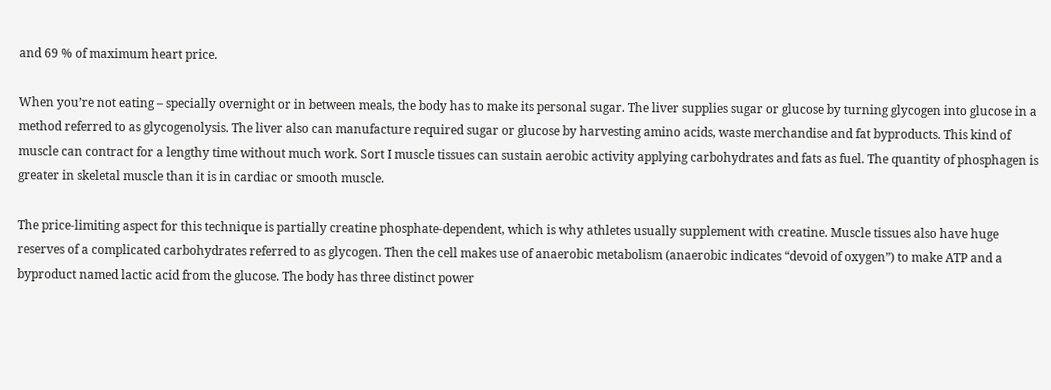and 69 % of maximum heart price.

When you’re not eating – specially overnight or in between meals, the body has to make its personal sugar. The liver supplies sugar or glucose by turning glycogen into glucose in a method referred to as glycogenolysis. The liver also can manufacture required sugar or glucose by harvesting amino acids, waste merchandise and fat byproducts. This kind of muscle can contract for a lengthy time without much work. Sort I muscle tissues can sustain aerobic activity applying carbohydrates and fats as fuel. The quantity of phosphagen is greater in skeletal muscle than it is in cardiac or smooth muscle.

The price-limiting aspect for this technique is partially creatine phosphate-dependent, which is why athletes usually supplement with creatine. Muscle tissues also have huge reserves of a complicated carbohydrates referred to as glycogen. Then the cell makes use of anaerobic metabolism (anaerobic indicates “devoid of oxygen”) to make ATP and a byproduct named lactic acid from the glucose. The body has three distinct power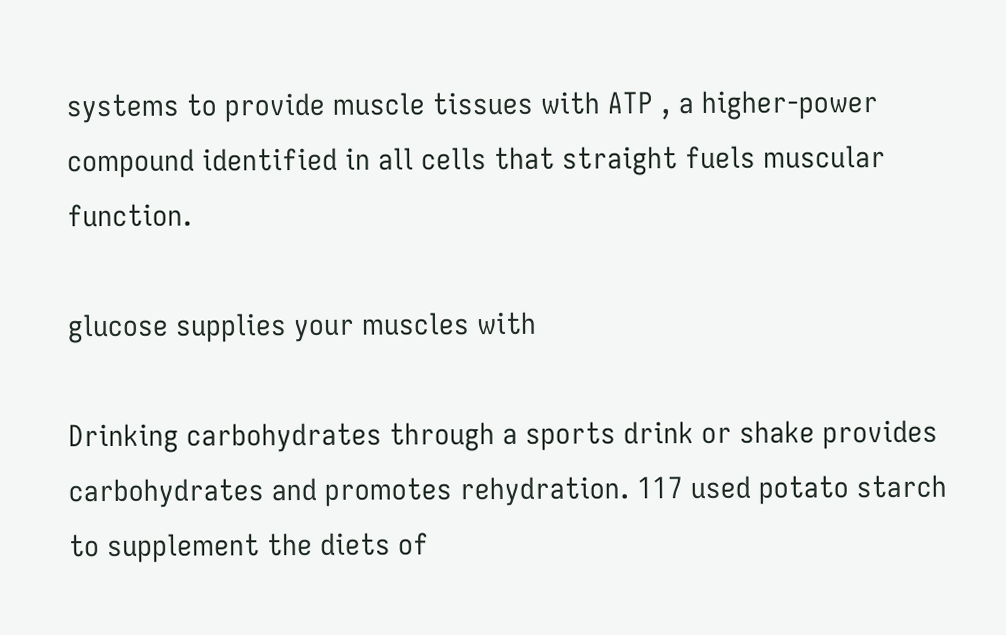systems to provide muscle tissues with ATP , a higher-power compound identified in all cells that straight fuels muscular function.

glucose supplies your muscles with

Drinking carbohydrates through a sports drink or shake provides carbohydrates and promotes rehydration. 117 used potato starch to supplement the diets of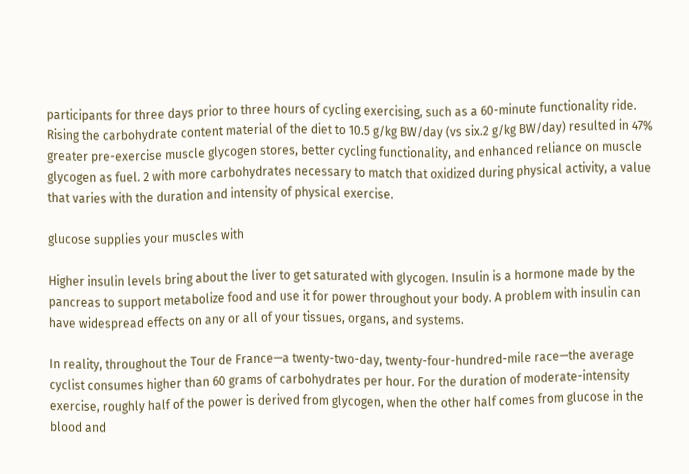participants for three days prior to three hours of cycling exercising, such as a 60-minute functionality ride. Rising the carbohydrate content material of the diet to 10.5 g/kg BW/day (vs six.2 g/kg BW/day) resulted in 47% greater pre-exercise muscle glycogen stores, better cycling functionality, and enhanced reliance on muscle glycogen as fuel. 2 with more carbohydrates necessary to match that oxidized during physical activity, a value that varies with the duration and intensity of physical exercise.

glucose supplies your muscles with

Higher insulin levels bring about the liver to get saturated with glycogen. Insulin is a hormone made by the pancreas to support metabolize food and use it for power throughout your body. A problem with insulin can have widespread effects on any or all of your tissues, organs, and systems.

In reality, throughout the Tour de France—a twenty-two-day, twenty-four-hundred-mile race—the average cyclist consumes higher than 60 grams of carbohydrates per hour. For the duration of moderate-intensity exercise, roughly half of the power is derived from glycogen, when the other half comes from glucose in the blood and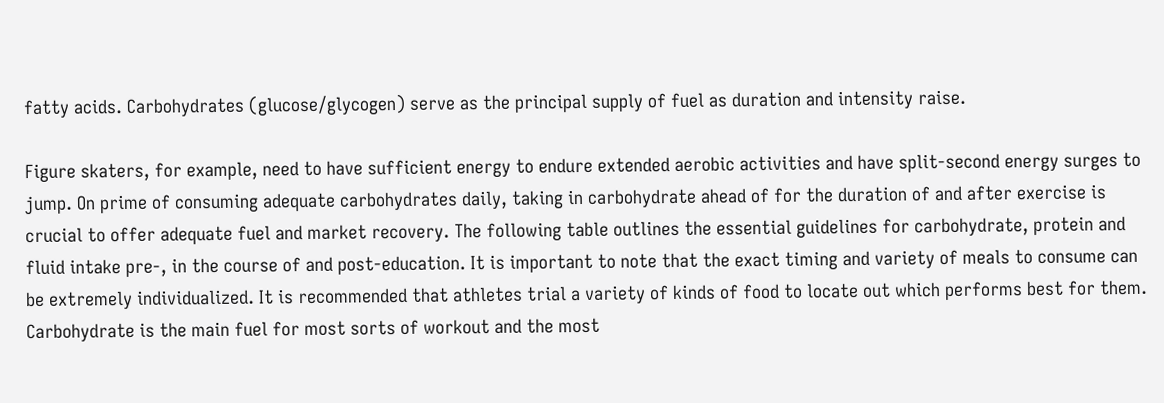fatty acids. Carbohydrates (glucose/glycogen) serve as the principal supply of fuel as duration and intensity raise.

Figure skaters, for example, need to have sufficient energy to endure extended aerobic activities and have split-second energy surges to jump. On prime of consuming adequate carbohydrates daily, taking in carbohydrate ahead of for the duration of and after exercise is crucial to offer adequate fuel and market recovery. The following table outlines the essential guidelines for carbohydrate, protein and fluid intake pre-, in the course of and post-education. It is important to note that the exact timing and variety of meals to consume can be extremely individualized. It is recommended that athletes trial a variety of kinds of food to locate out which performs best for them. Carbohydrate is the main fuel for most sorts of workout and the most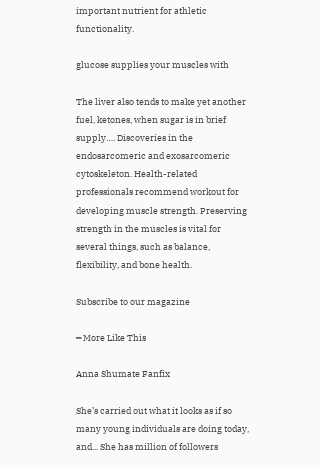important nutrient for athletic functionality.

glucose supplies your muscles with

The liver also tends to make yet another fuel, ketones, when sugar is in brief supply…. Discoveries in the endosarcomeric and exosarcomeric cytoskeleton. Health-related professionals recommend workout for developing muscle strength. Preserving strength in the muscles is vital for several things, such as balance, flexibility, and bone health.

Subscribe to our magazine

━ More Like This

Anna Shumate Fanfix

She’s carried out what it looks as if so many young individuals are doing today, and... She has million of followers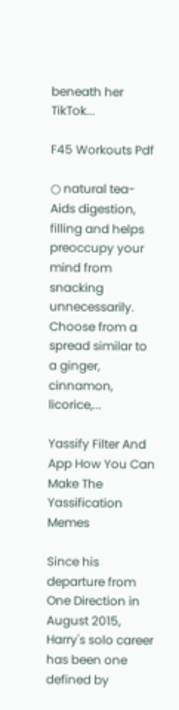beneath her TikTok...

F45 Workouts Pdf

○ natural tea- Aids digestion, filling and helps preoccupy your mind from snacking unnecessarily. Choose from a spread similar to a ginger, cinnamon, licorice,...

Yassify Filter And App How You Can Make The Yassification Memes

Since his departure from One Direction in August 2015, Harry's solo career has been one defined by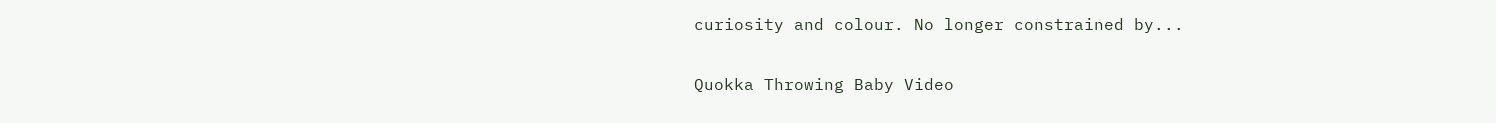curiosity and colour. No longer constrained by...

Quokka Throwing Baby Video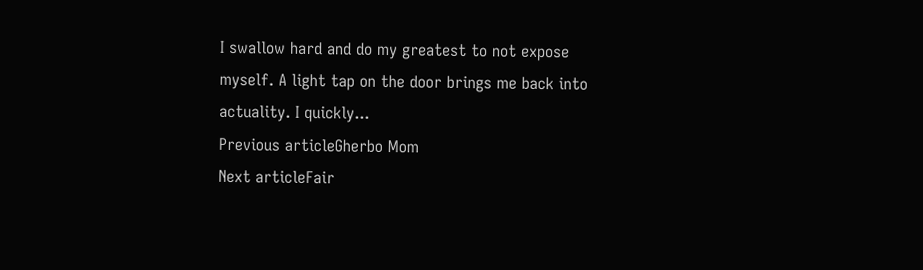I swallow hard and do my greatest to not expose myself. A light tap on the door brings me back into actuality. I quickly...
Previous articleGherbo Mom
Next articleFair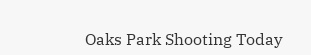Oaks Park Shooting Today